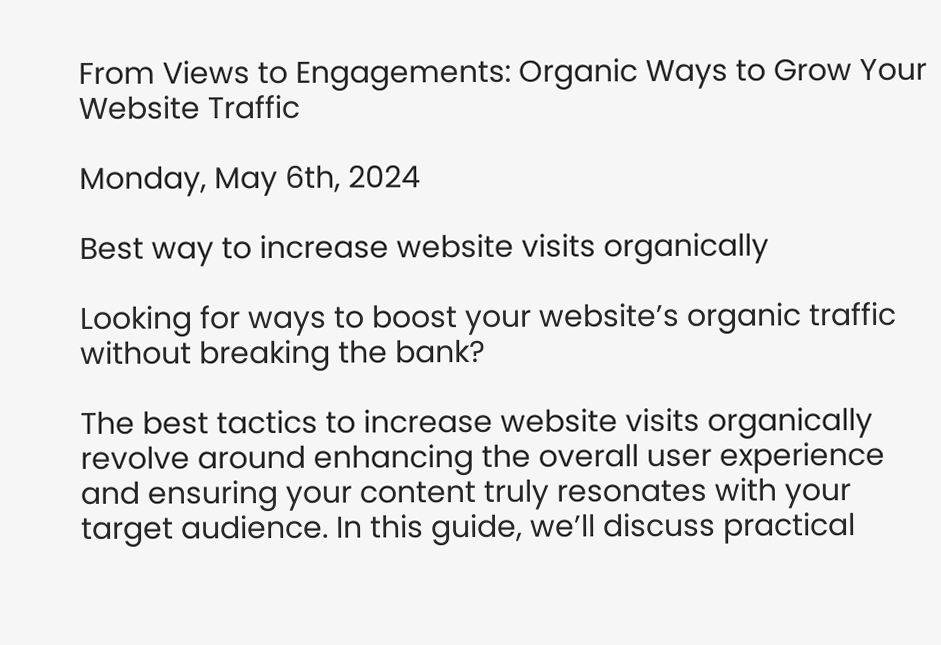From Views to Engagements: Organic Ways to Grow Your Website Traffic

Monday, May 6th, 2024

Best way to increase website visits organically

Looking for ways to boost your website’s organic traffic without breaking the bank?

The best tactics to increase website visits organically revolve around enhancing the overall user experience and ensuring your content truly resonates with your target audience. In this guide, we’ll discuss practical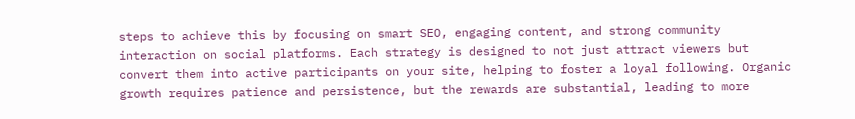steps to achieve this by focusing on smart SEO, engaging content, and strong community interaction on social platforms. Each strategy is designed to not just attract viewers but convert them into active participants on your site, helping to foster a loyal following. Organic growth requires patience and persistence, but the rewards are substantial, leading to more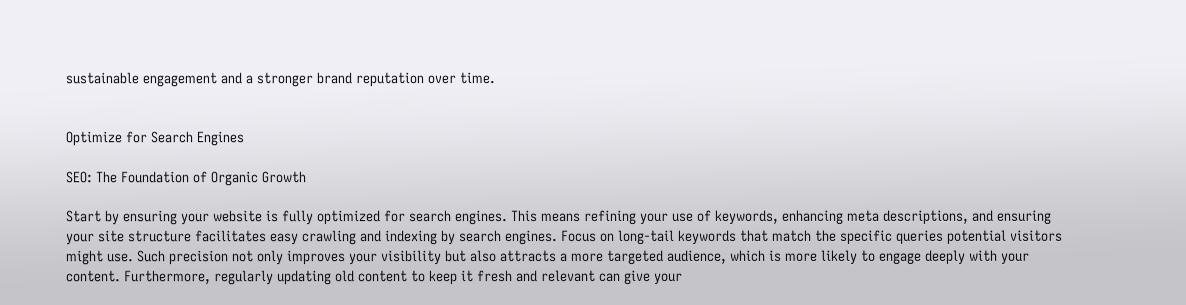sustainable engagement and a stronger brand reputation over time.


Optimize for Search Engines

SEO: The Foundation of Organic Growth

Start by ensuring your website is fully optimized for search engines. This means refining your use of keywords, enhancing meta descriptions, and ensuring your site structure facilitates easy crawling and indexing by search engines. Focus on long-tail keywords that match the specific queries potential visitors might use. Such precision not only improves your visibility but also attracts a more targeted audience, which is more likely to engage deeply with your content. Furthermore, regularly updating old content to keep it fresh and relevant can give your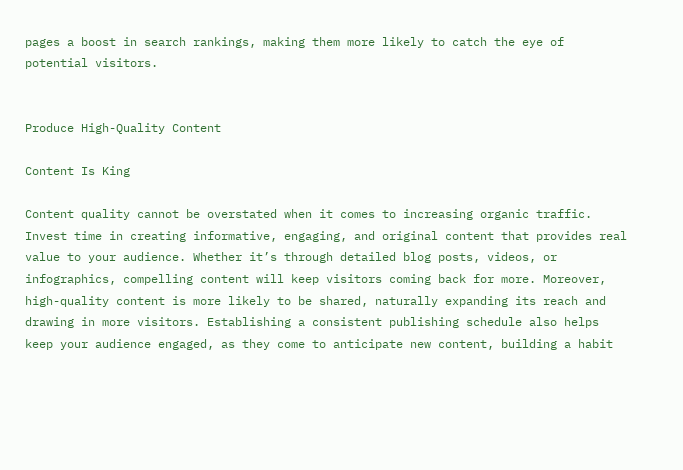pages a boost in search rankings, making them more likely to catch the eye of potential visitors.


Produce High-Quality Content

Content Is King

Content quality cannot be overstated when it comes to increasing organic traffic. Invest time in creating informative, engaging, and original content that provides real value to your audience. Whether it’s through detailed blog posts, videos, or infographics, compelling content will keep visitors coming back for more. Moreover, high-quality content is more likely to be shared, naturally expanding its reach and drawing in more visitors. Establishing a consistent publishing schedule also helps keep your audience engaged, as they come to anticipate new content, building a habit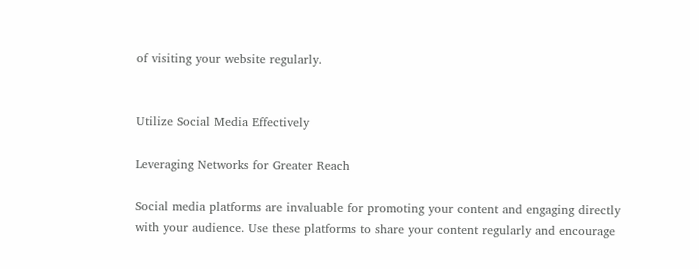of visiting your website regularly.


Utilize Social Media Effectively

Leveraging Networks for Greater Reach

Social media platforms are invaluable for promoting your content and engaging directly with your audience. Use these platforms to share your content regularly and encourage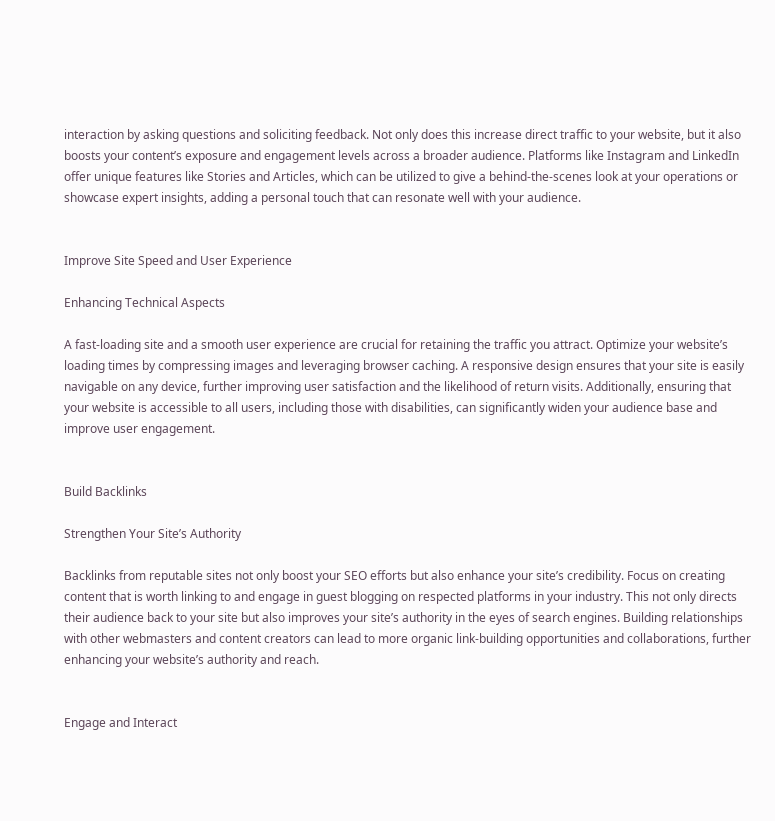interaction by asking questions and soliciting feedback. Not only does this increase direct traffic to your website, but it also boosts your content’s exposure and engagement levels across a broader audience. Platforms like Instagram and LinkedIn offer unique features like Stories and Articles, which can be utilized to give a behind-the-scenes look at your operations or showcase expert insights, adding a personal touch that can resonate well with your audience.


Improve Site Speed and User Experience

Enhancing Technical Aspects

A fast-loading site and a smooth user experience are crucial for retaining the traffic you attract. Optimize your website’s loading times by compressing images and leveraging browser caching. A responsive design ensures that your site is easily navigable on any device, further improving user satisfaction and the likelihood of return visits. Additionally, ensuring that your website is accessible to all users, including those with disabilities, can significantly widen your audience base and improve user engagement.


Build Backlinks

Strengthen Your Site’s Authority

Backlinks from reputable sites not only boost your SEO efforts but also enhance your site’s credibility. Focus on creating content that is worth linking to and engage in guest blogging on respected platforms in your industry. This not only directs their audience back to your site but also improves your site’s authority in the eyes of search engines. Building relationships with other webmasters and content creators can lead to more organic link-building opportunities and collaborations, further enhancing your website’s authority and reach.


Engage and Interact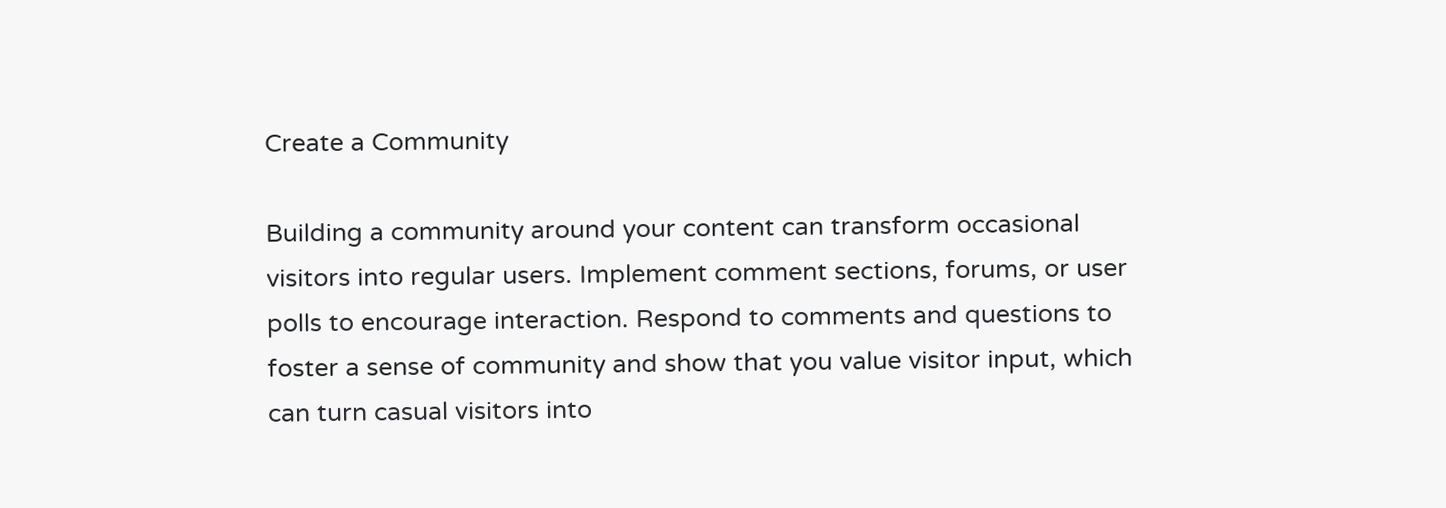Create a Community

Building a community around your content can transform occasional visitors into regular users. Implement comment sections, forums, or user polls to encourage interaction. Respond to comments and questions to foster a sense of community and show that you value visitor input, which can turn casual visitors into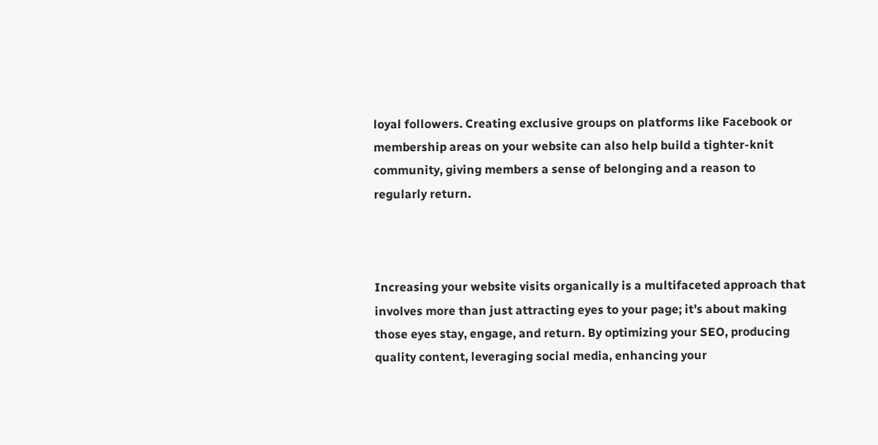loyal followers. Creating exclusive groups on platforms like Facebook or membership areas on your website can also help build a tighter-knit community, giving members a sense of belonging and a reason to regularly return.



Increasing your website visits organically is a multifaceted approach that involves more than just attracting eyes to your page; it’s about making those eyes stay, engage, and return. By optimizing your SEO, producing quality content, leveraging social media, enhancing your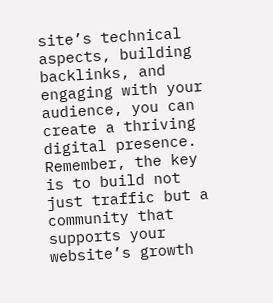site’s technical aspects, building backlinks, and engaging with your audience, you can create a thriving digital presence. Remember, the key is to build not just traffic but a community that supports your website’s growth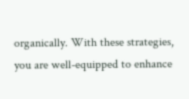organically. With these strategies, you are well-equipped to enhance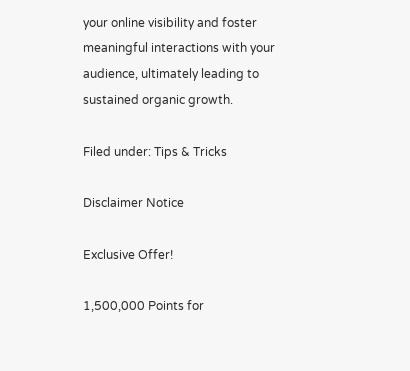your online visibility and foster meaningful interactions with your audience, ultimately leading to sustained organic growth.

Filed under: Tips & Tricks

Disclaimer Notice

Exclusive Offer!

1,500,000 Points for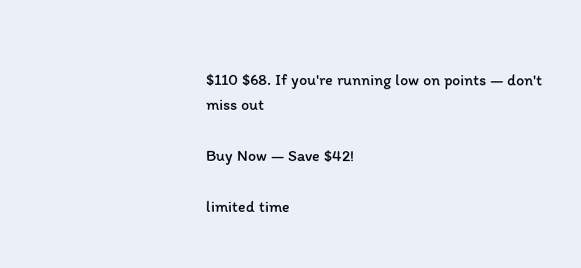$110 $68. If you're running low on points — don't miss out

Buy Now — Save $42!

limited time